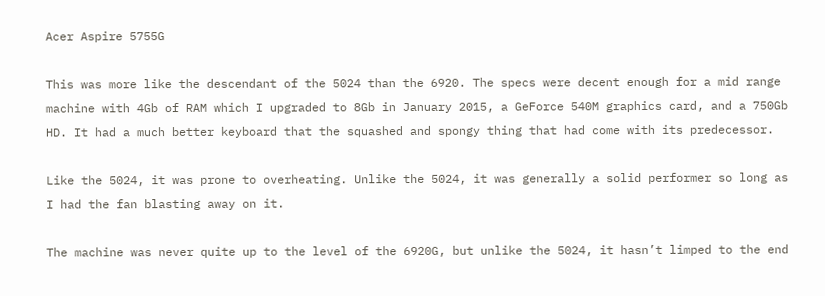Acer Aspire 5755G

This was more like the descendant of the 5024 than the 6920. The specs were decent enough for a mid range machine with 4Gb of RAM which I upgraded to 8Gb in January 2015, a GeForce 540M graphics card, and a 750Gb HD. It had a much better keyboard that the squashed and spongy thing that had come with its predecessor.

Like the 5024, it was prone to overheating. Unlike the 5024, it was generally a solid performer so long as I had the fan blasting away on it.

The machine was never quite up to the level of the 6920G, but unlike the 5024, it hasn’t limped to the end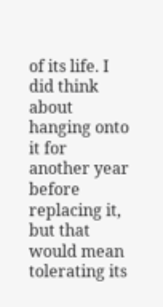of its life. I did think about hanging onto it for another year before replacing it, but that would mean tolerating its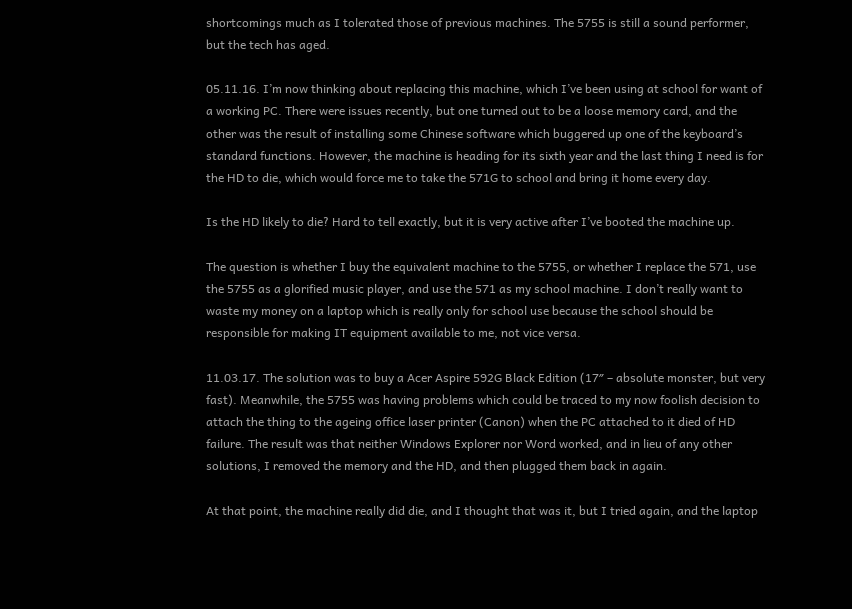shortcomings much as I tolerated those of previous machines. The 5755 is still a sound performer, but the tech has aged.

05.11.16. I’m now thinking about replacing this machine, which I’ve been using at school for want of a working PC. There were issues recently, but one turned out to be a loose memory card, and the other was the result of installing some Chinese software which buggered up one of the keyboard’s standard functions. However, the machine is heading for its sixth year and the last thing I need is for the HD to die, which would force me to take the 571G to school and bring it home every day.

Is the HD likely to die? Hard to tell exactly, but it is very active after I’ve booted the machine up.

The question is whether I buy the equivalent machine to the 5755, or whether I replace the 571, use the 5755 as a glorified music player, and use the 571 as my school machine. I don’t really want to waste my money on a laptop which is really only for school use because the school should be responsible for making IT equipment available to me, not vice versa.

11.03.17. The solution was to buy a Acer Aspire 592G Black Edition (17″ – absolute monster, but very fast). Meanwhile, the 5755 was having problems which could be traced to my now foolish decision to attach the thing to the ageing office laser printer (Canon) when the PC attached to it died of HD failure. The result was that neither Windows Explorer nor Word worked, and in lieu of any other solutions, I removed the memory and the HD, and then plugged them back in again.

At that point, the machine really did die, and I thought that was it, but I tried again, and the laptop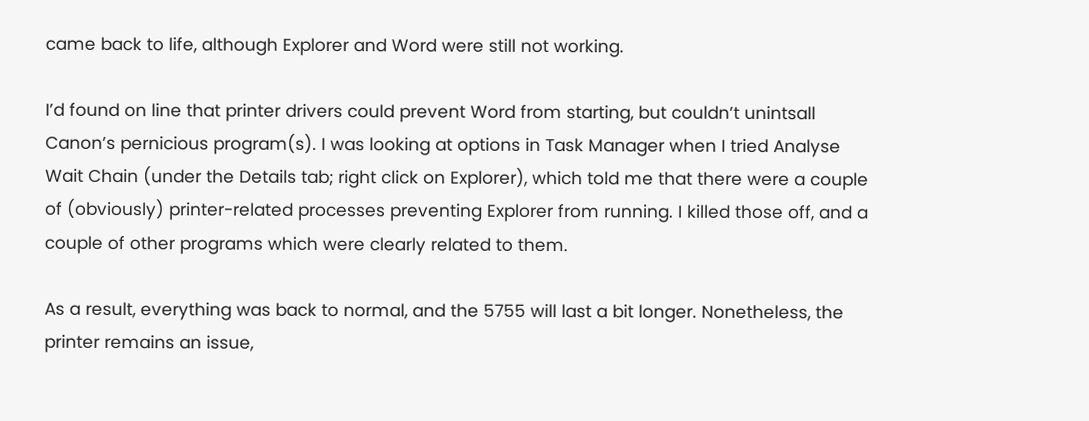came back to life, although Explorer and Word were still not working.

I’d found on line that printer drivers could prevent Word from starting, but couldn’t unintsall Canon’s pernicious program(s). I was looking at options in Task Manager when I tried Analyse Wait Chain (under the Details tab; right click on Explorer), which told me that there were a couple of (obviously) printer-related processes preventing Explorer from running. I killed those off, and a couple of other programs which were clearly related to them.

As a result, everything was back to normal, and the 5755 will last a bit longer. Nonetheless, the printer remains an issue,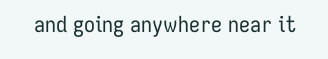and going anywhere near it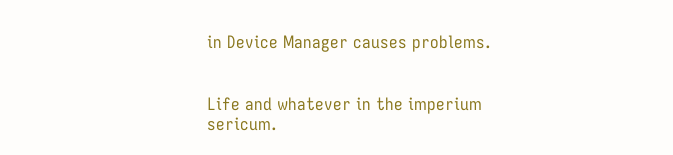in Device Manager causes problems.


Life and whatever in the imperium sericum.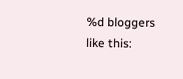%d bloggers like this: